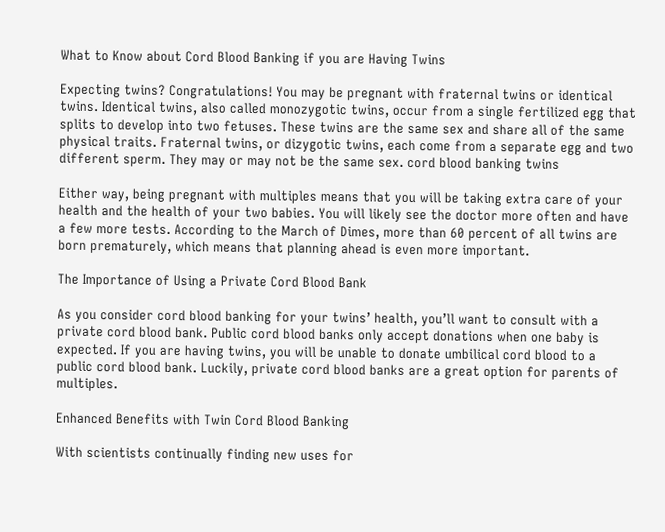What to Know about Cord Blood Banking if you are Having Twins

Expecting twins? Congratulations! You may be pregnant with fraternal twins or identical twins. Identical twins, also called monozygotic twins, occur from a single fertilized egg that splits to develop into two fetuses. These twins are the same sex and share all of the same physical traits. Fraternal twins, or dizygotic twins, each come from a separate egg and two different sperm. They may or may not be the same sex. cord blood banking twins

Either way, being pregnant with multiples means that you will be taking extra care of your health and the health of your two babies. You will likely see the doctor more often and have a few more tests. According to the March of Dimes, more than 60 percent of all twins are born prematurely, which means that planning ahead is even more important.

The Importance of Using a Private Cord Blood Bank

As you consider cord blood banking for your twins’ health, you’ll want to consult with a private cord blood bank. Public cord blood banks only accept donations when one baby is expected. If you are having twins, you will be unable to donate umbilical cord blood to a public cord blood bank. Luckily, private cord blood banks are a great option for parents of multiples.

Enhanced Benefits with Twin Cord Blood Banking

With scientists continually finding new uses for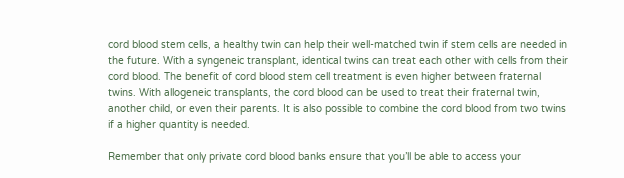cord blood stem cells, a healthy twin can help their well-matched twin if stem cells are needed in the future. With a syngeneic transplant, identical twins can treat each other with cells from their cord blood. The benefit of cord blood stem cell treatment is even higher between fraternal twins. With allogeneic transplants, the cord blood can be used to treat their fraternal twin, another child, or even their parents. It is also possible to combine the cord blood from two twins if a higher quantity is needed.

Remember that only private cord blood banks ensure that you’ll be able to access your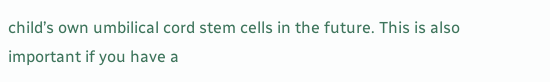child’s own umbilical cord stem cells in the future. This is also important if you have a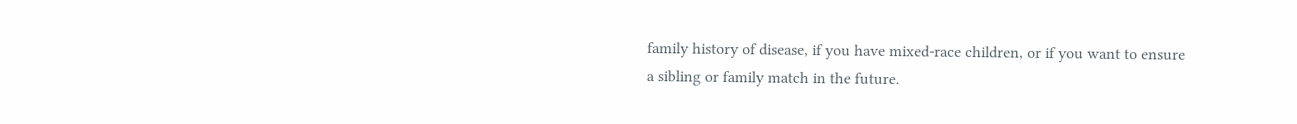family history of disease, if you have mixed-race children, or if you want to ensure a sibling or family match in the future.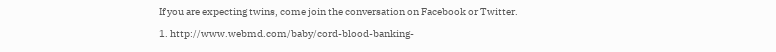If you are expecting twins, come join the conversation on Facebook or Twitter.

1. http://www.webmd.com/baby/cord-blood-banking-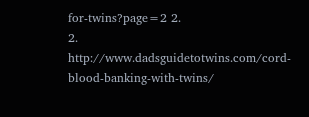for-twins?page=2 2.
2. http://www.dadsguidetotwins.com/cord-blood-banking-with-twins/